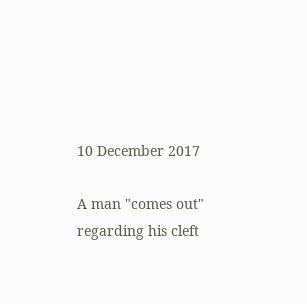10 December 2017

A man "comes out" regarding his cleft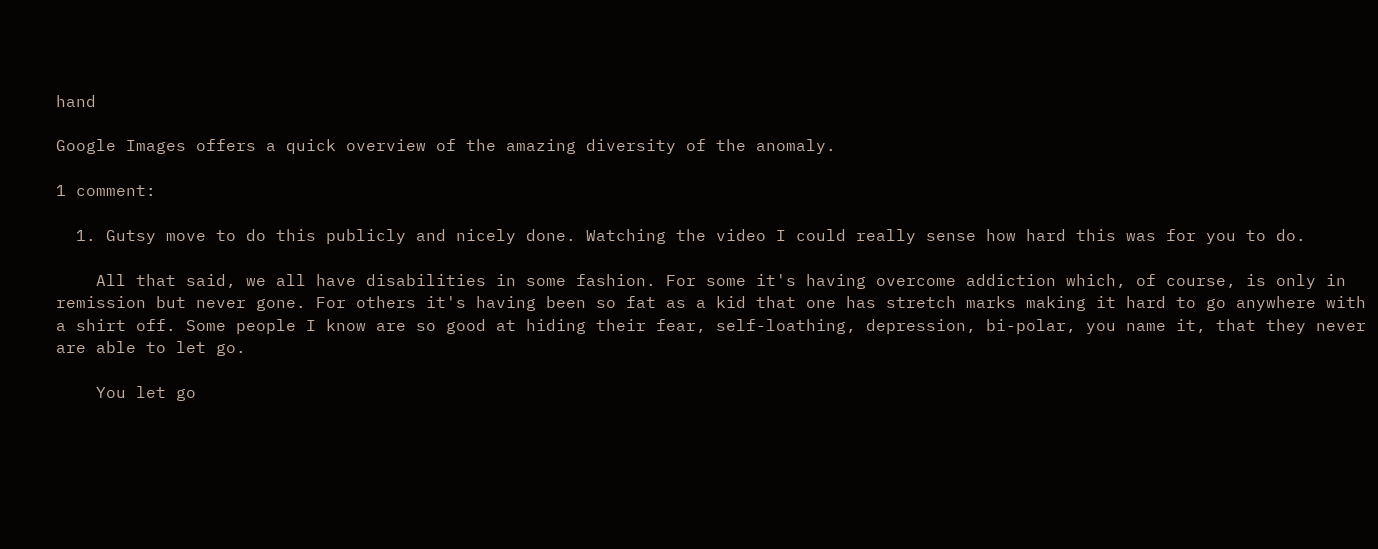hand

Google Images offers a quick overview of the amazing diversity of the anomaly.

1 comment:

  1. Gutsy move to do this publicly and nicely done. Watching the video I could really sense how hard this was for you to do.

    All that said, we all have disabilities in some fashion. For some it's having overcome addiction which, of course, is only in remission but never gone. For others it's having been so fat as a kid that one has stretch marks making it hard to go anywhere with a shirt off. Some people I know are so good at hiding their fear, self-loathing, depression, bi-polar, you name it, that they never are able to let go.

    You let go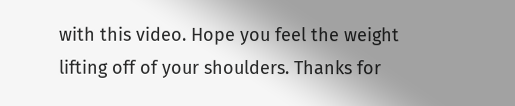with this video. Hope you feel the weight lifting off of your shoulders. Thanks for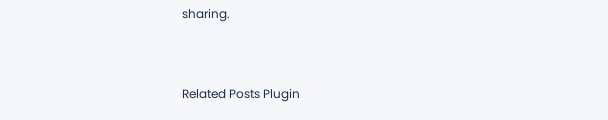sharing.


Related Posts Plugin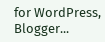for WordPress, Blogger...